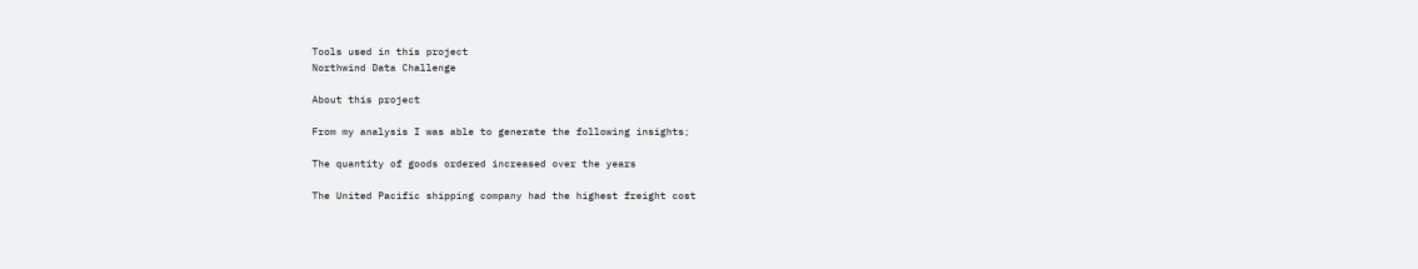Tools used in this project
Northwind Data Challenge

About this project

From my analysis I was able to generate the following insights;

The quantity of goods ordered increased over the years

The United Pacific shipping company had the highest freight cost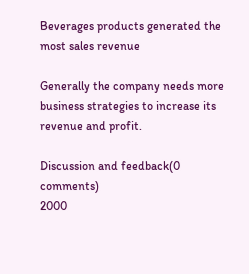Beverages products generated the most sales revenue

Generally the company needs more business strategies to increase its revenue and profit.

Discussion and feedback(0 comments)
2000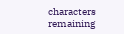characters remaining